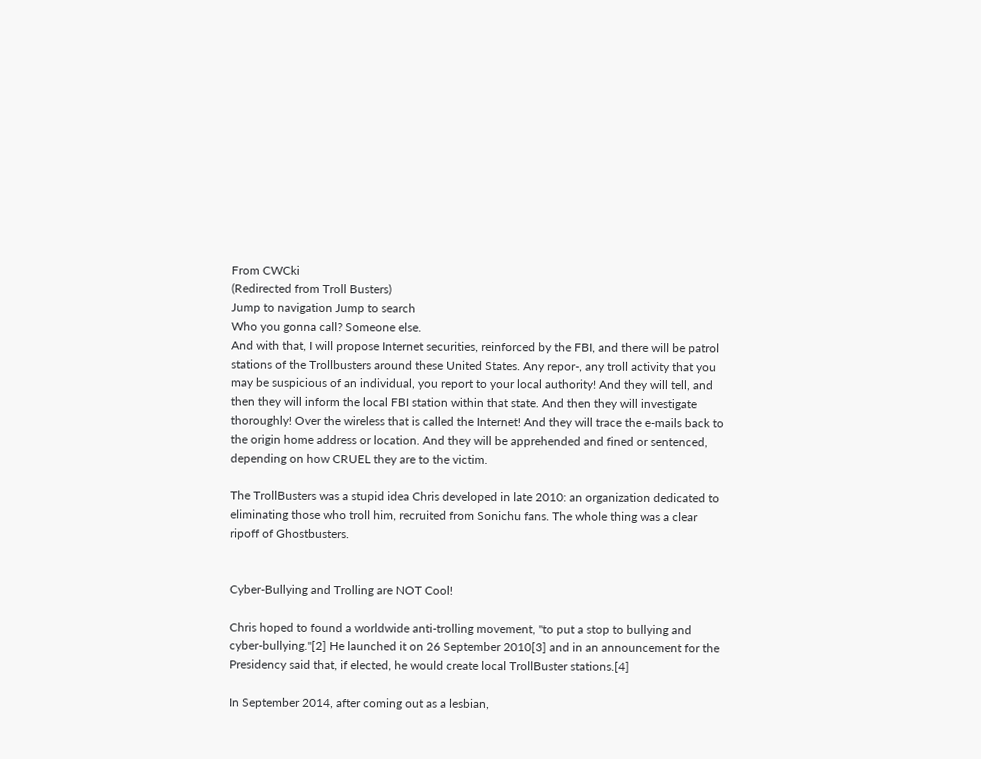From CWCki
(Redirected from Troll Busters)
Jump to navigation Jump to search
Who you gonna call? Someone else.
And with that, I will propose Internet securities, reinforced by the FBI, and there will be patrol stations of the Trollbusters around these United States. Any repor-, any troll activity that you may be suspicious of an individual, you report to your local authority! And they will tell, and then they will inform the local FBI station within that state. And then they will investigate thoroughly! Over the wireless that is called the Internet! And they will trace the e-mails back to the origin home address or location. And they will be apprehended and fined or sentenced, depending on how CRUEL they are to the victim.

The TrollBusters was a stupid idea Chris developed in late 2010: an organization dedicated to eliminating those who troll him, recruited from Sonichu fans. The whole thing was a clear ripoff of Ghostbusters.


Cyber-Bullying and Trolling are NOT Cool!

Chris hoped to found a worldwide anti-trolling movement, "to put a stop to bullying and cyber-bullying."[2] He launched it on 26 September 2010[3] and in an announcement for the Presidency said that, if elected, he would create local TrollBuster stations.[4]

In September 2014, after coming out as a lesbian,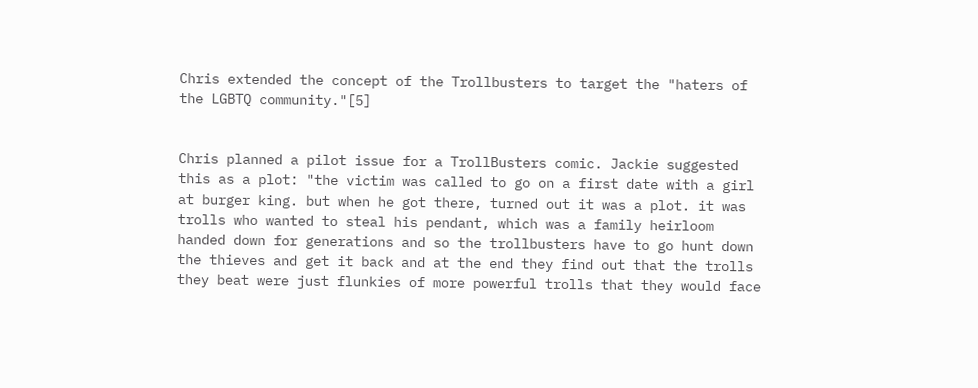Chris extended the concept of the Trollbusters to target the "haters of the LGBTQ community."[5]


Chris planned a pilot issue for a TrollBusters comic. Jackie suggested this as a plot: "the victim was called to go on a first date with a girl at burger king. but when he got there, turned out it was a plot. it was trolls who wanted to steal his pendant, which was a family heirloom handed down for generations and so the trollbusters have to go hunt down the thieves and get it back and at the end they find out that the trolls they beat were just flunkies of more powerful trolls that they would face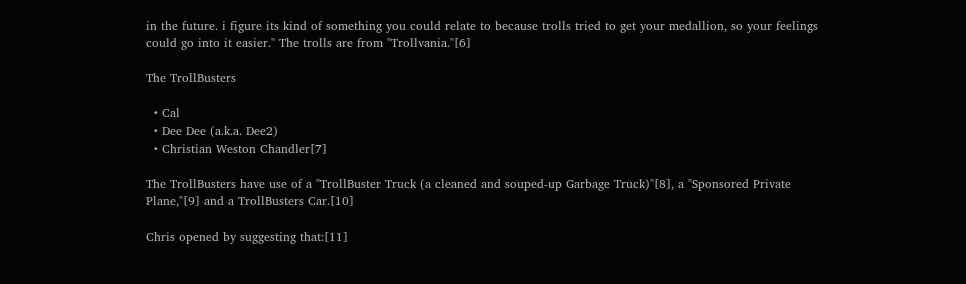in the future. i figure its kind of something you could relate to because trolls tried to get your medallion, so your feelings could go into it easier." The trolls are from "Trollvania."[6]

The TrollBusters

  • Cal
  • Dee Dee (a.k.a. Dee2)
  • Christian Weston Chandler[7]

The TrollBusters have use of a "TrollBuster Truck (a cleaned and souped-up Garbage Truck)"[8], a "Sponsored Private Plane,"[9] and a TrollBusters Car.[10]

Chris opened by suggesting that:[11]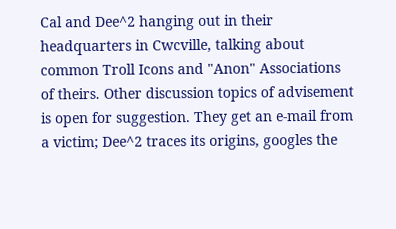Cal and Dee^2 hanging out in their headquarters in Cwcville, talking about common Troll Icons and "Anon" Associations of theirs. Other discussion topics of advisement is open for suggestion. They get an e-mail from a victim; Dee^2 traces its origins, googles the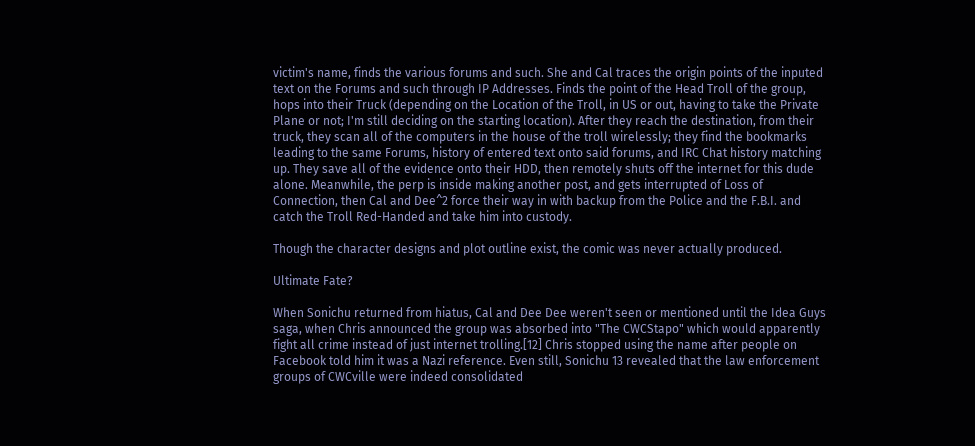victim's name, finds the various forums and such. She and Cal traces the origin points of the inputed text on the Forums and such through IP Addresses. Finds the point of the Head Troll of the group, hops into their Truck (depending on the Location of the Troll, in US or out, having to take the Private Plane or not; I'm still deciding on the starting location). After they reach the destination, from their truck, they scan all of the computers in the house of the troll wirelessly; they find the bookmarks leading to the same Forums, history of entered text onto said forums, and IRC Chat history matching up. They save all of the evidence onto their HDD, then remotely shuts off the internet for this dude alone. Meanwhile, the perp is inside making another post, and gets interrupted of Loss of Connection, then Cal and Dee^2 force their way in with backup from the Police and the F.B.I. and catch the Troll Red-Handed and take him into custody.

Though the character designs and plot outline exist, the comic was never actually produced.

Ultimate Fate?

When Sonichu returned from hiatus, Cal and Dee Dee weren't seen or mentioned until the Idea Guys saga, when Chris announced the group was absorbed into "The CWCStapo" which would apparently fight all crime instead of just internet trolling.[12] Chris stopped using the name after people on Facebook told him it was a Nazi reference. Even still, Sonichu 13 revealed that the law enforcement groups of CWCville were indeed consolidated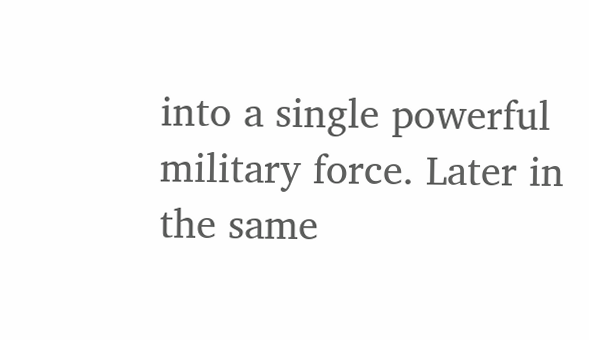into a single powerful military force. Later in the same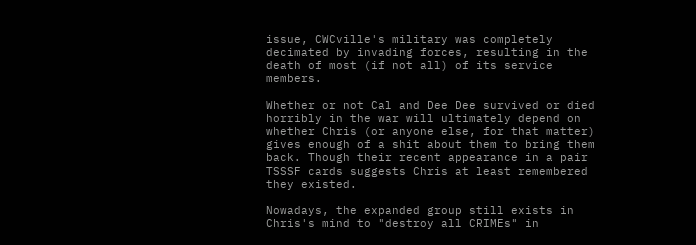issue, CWCville's military was completely decimated by invading forces, resulting in the death of most (if not all) of its service members.

Whether or not Cal and Dee Dee survived or died horribly in the war will ultimately depend on whether Chris (or anyone else, for that matter) gives enough of a shit about them to bring them back. Though their recent appearance in a pair TSSSF cards suggests Chris at least remembered they existed.

Nowadays, the expanded group still exists in Chris's mind to "destroy all CRIMEs" in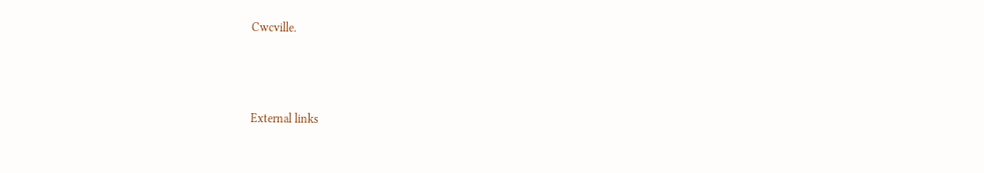Cwcville.



External links